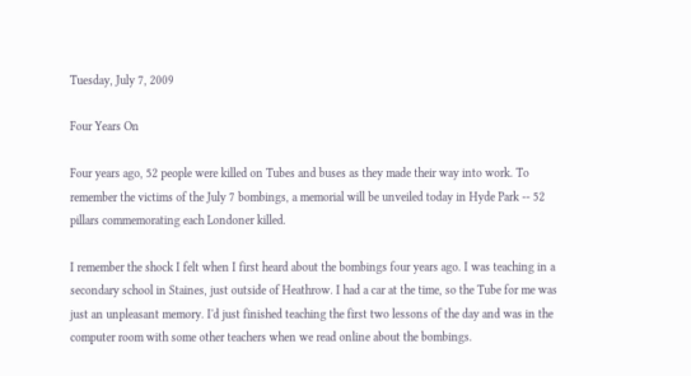Tuesday, July 7, 2009

Four Years On

Four years ago, 52 people were killed on Tubes and buses as they made their way into work. To remember the victims of the July 7 bombings, a memorial will be unveiled today in Hyde Park -- 52 pillars commemorating each Londoner killed.

I remember the shock I felt when I first heard about the bombings four years ago. I was teaching in a secondary school in Staines, just outside of Heathrow. I had a car at the time, so the Tube for me was just an unpleasant memory. I'd just finished teaching the first two lessons of the day and was in the computer room with some other teachers when we read online about the bombings.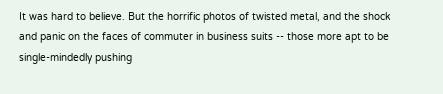It was hard to believe. But the horrific photos of twisted metal, and the shock and panic on the faces of commuter in business suits -- those more apt to be single-mindedly pushing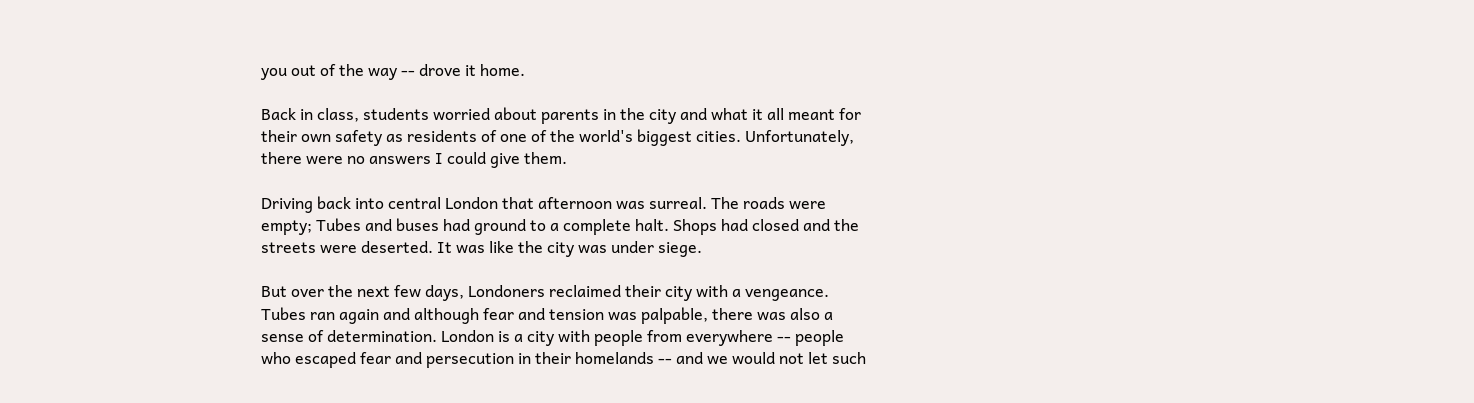you out of the way -- drove it home.

Back in class, students worried about parents in the city and what it all meant for their own safety as residents of one of the world's biggest cities. Unfortunately, there were no answers I could give them.

Driving back into central London that afternoon was surreal. The roads were empty; Tubes and buses had ground to a complete halt. Shops had closed and the streets were deserted. It was like the city was under siege.

But over the next few days, Londoners reclaimed their city with a vengeance. Tubes ran again and although fear and tension was palpable, there was also a sense of determination. London is a city with people from everywhere -- people who escaped fear and persecution in their homelands -- and we would not let such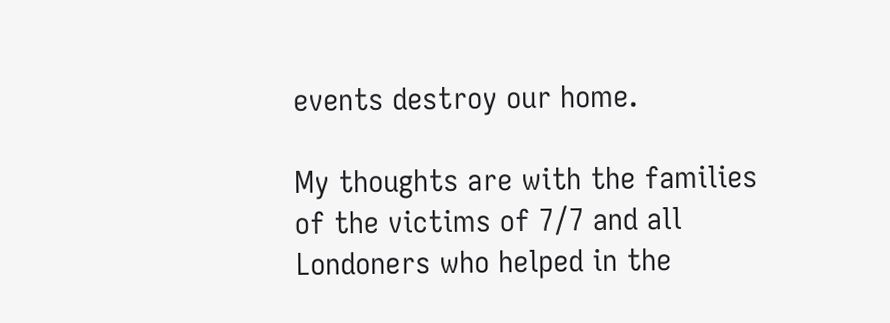events destroy our home.

My thoughts are with the families of the victims of 7/7 and all Londoners who helped in the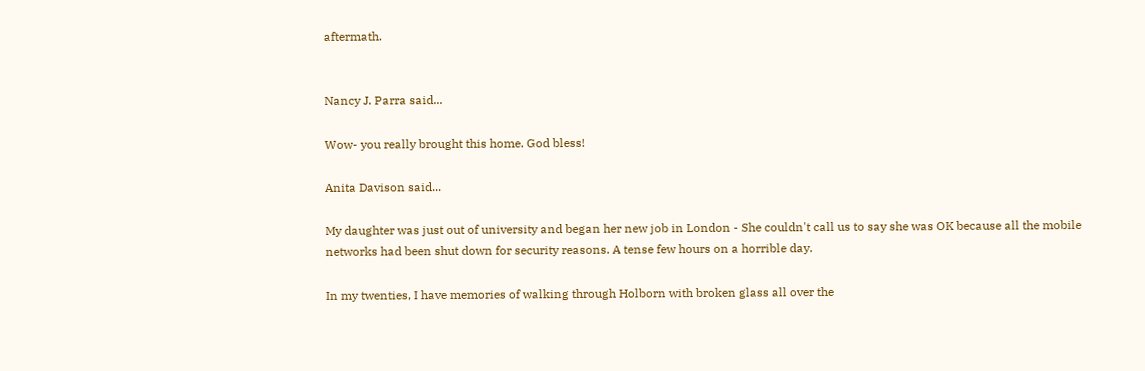aftermath.


Nancy J. Parra said...

Wow- you really brought this home. God bless!

Anita Davison said...

My daughter was just out of university and began her new job in London - She couldn't call us to say she was OK because all the mobile networks had been shut down for security reasons. A tense few hours on a horrible day.

In my twenties, I have memories of walking through Holborn with broken glass all over the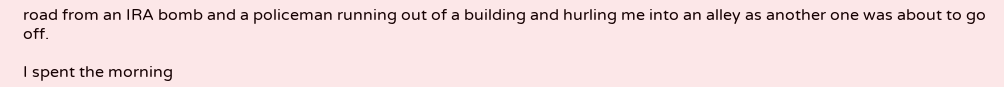road from an IRA bomb and a policeman running out of a building and hurling me into an alley as another one was about to go off.

I spent the morning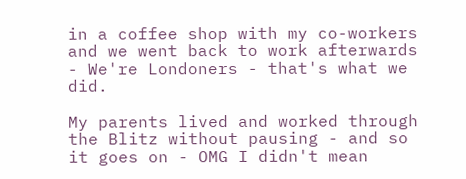in a coffee shop with my co-workers and we went back to work afterwards - We're Londoners - that's what we did.

My parents lived and worked through the Blitz without pausing - and so it goes on - OMG I didn't mean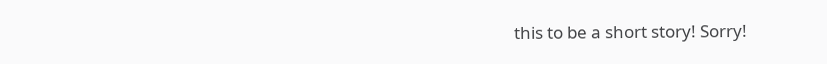this to be a short story! Sorry!